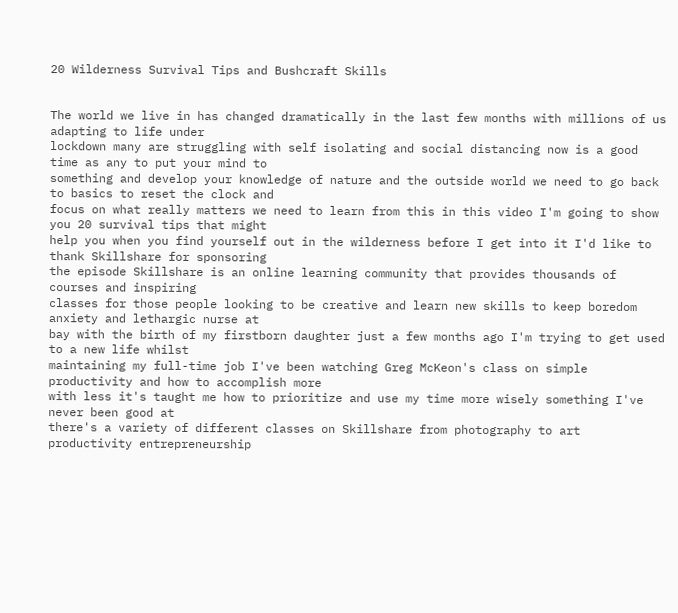20 Wilderness Survival Tips and Bushcraft Skills


The world we live in has changed dramatically in the last few months with millions of us adapting to life under
lockdown many are struggling with self isolating and social distancing now is a good time as any to put your mind to
something and develop your knowledge of nature and the outside world we need to go back to basics to reset the clock and
focus on what really matters we need to learn from this in this video I'm going to show you 20 survival tips that might
help you when you find yourself out in the wilderness before I get into it I'd like to thank Skillshare for sponsoring
the episode Skillshare is an online learning community that provides thousands of courses and inspiring
classes for those people looking to be creative and learn new skills to keep boredom anxiety and lethargic nurse at
bay with the birth of my firstborn daughter just a few months ago I'm trying to get used to a new life whilst
maintaining my full-time job I've been watching Greg McKeon's class on simple productivity and how to accomplish more
with less it's taught me how to prioritize and use my time more wisely something I've never been good at
there's a variety of different classes on Skillshare from photography to art productivity entrepreneurship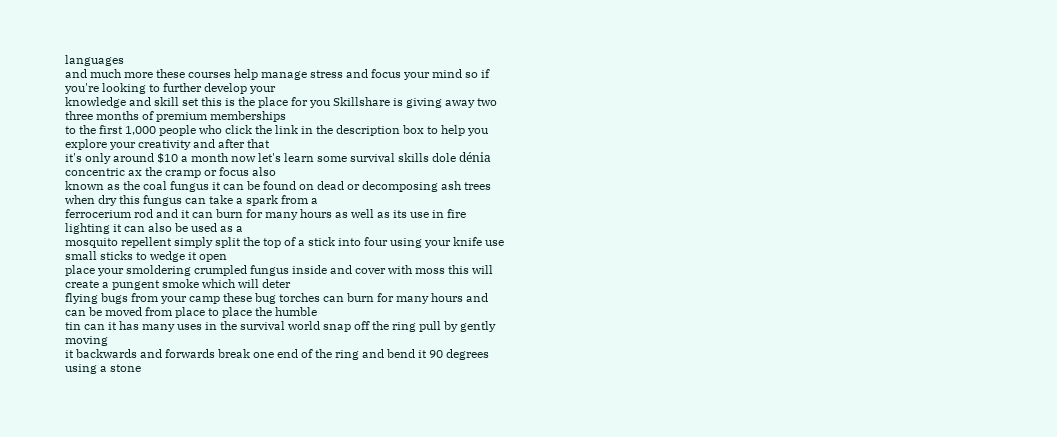languages
and much more these courses help manage stress and focus your mind so if you're looking to further develop your
knowledge and skill set this is the place for you Skillshare is giving away two three months of premium memberships
to the first 1,000 people who click the link in the description box to help you explore your creativity and after that
it's only around $10 a month now let's learn some survival skills dole dénia concentric ax the cramp or focus also
known as the coal fungus it can be found on dead or decomposing ash trees when dry this fungus can take a spark from a
ferrocerium rod and it can burn for many hours as well as its use in fire lighting it can also be used as a
mosquito repellent simply split the top of a stick into four using your knife use small sticks to wedge it open
place your smoldering crumpled fungus inside and cover with moss this will create a pungent smoke which will deter
flying bugs from your camp these bug torches can burn for many hours and can be moved from place to place the humble
tin can it has many uses in the survival world snap off the ring pull by gently moving
it backwards and forwards break one end of the ring and bend it 90 degrees using a stone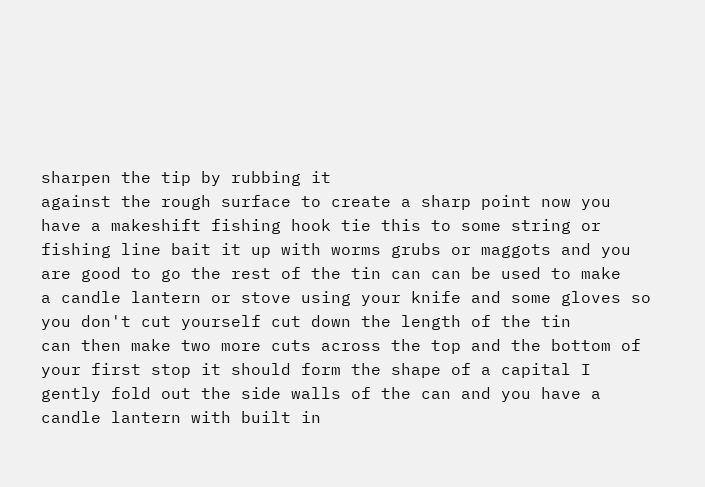sharpen the tip by rubbing it
against the rough surface to create a sharp point now you have a makeshift fishing hook tie this to some string or
fishing line bait it up with worms grubs or maggots and you are good to go the rest of the tin can can be used to make
a candle lantern or stove using your knife and some gloves so you don't cut yourself cut down the length of the tin
can then make two more cuts across the top and the bottom of your first stop it should form the shape of a capital I
gently fold out the side walls of the can and you have a candle lantern with built in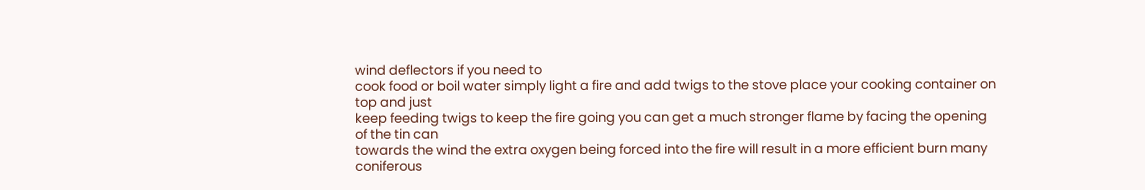wind deflectors if you need to
cook food or boil water simply light a fire and add twigs to the stove place your cooking container on top and just
keep feeding twigs to keep the fire going you can get a much stronger flame by facing the opening of the tin can
towards the wind the extra oxygen being forced into the fire will result in a more efficient burn many coniferous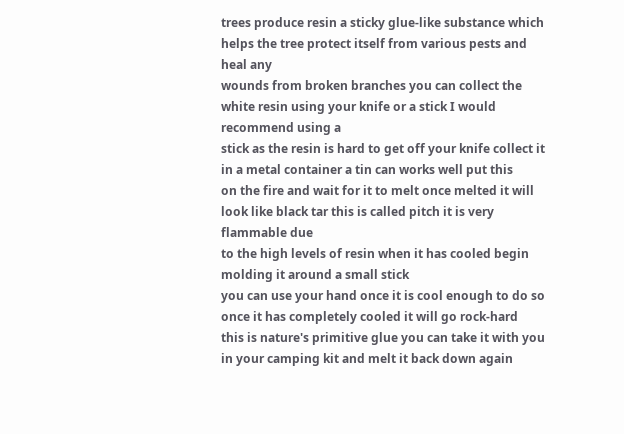trees produce resin a sticky glue-like substance which helps the tree protect itself from various pests and heal any
wounds from broken branches you can collect the white resin using your knife or a stick I would recommend using a
stick as the resin is hard to get off your knife collect it in a metal container a tin can works well put this
on the fire and wait for it to melt once melted it will look like black tar this is called pitch it is very flammable due
to the high levels of resin when it has cooled begin molding it around a small stick
you can use your hand once it is cool enough to do so once it has completely cooled it will go rock-hard
this is nature's primitive glue you can take it with you in your camping kit and melt it back down again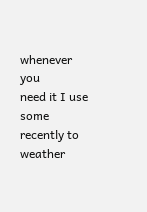whenever you
need it I use some recently to weather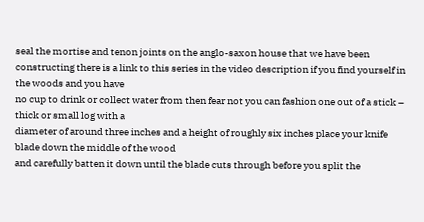seal the mortise and tenon joints on the anglo-saxon house that we have been
constructing there is a link to this series in the video description if you find yourself in the woods and you have
no cup to drink or collect water from then fear not you can fashion one out of a stick – thick or small log with a
diameter of around three inches and a height of roughly six inches place your knife blade down the middle of the wood
and carefully batten it down until the blade cuts through before you split the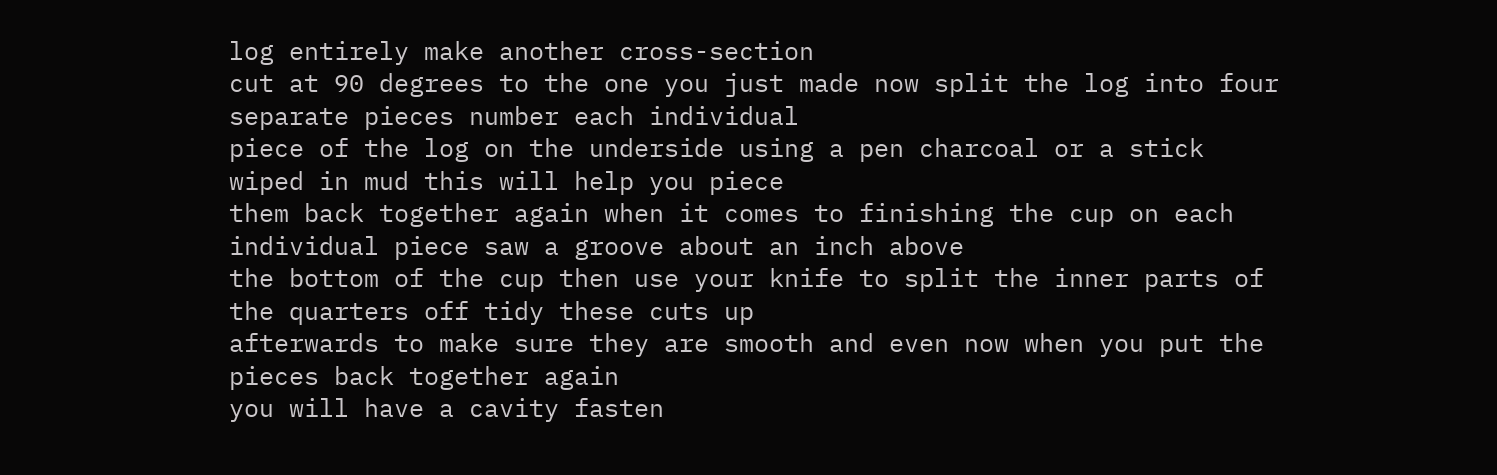log entirely make another cross-section
cut at 90 degrees to the one you just made now split the log into four separate pieces number each individual
piece of the log on the underside using a pen charcoal or a stick wiped in mud this will help you piece
them back together again when it comes to finishing the cup on each individual piece saw a groove about an inch above
the bottom of the cup then use your knife to split the inner parts of the quarters off tidy these cuts up
afterwards to make sure they are smooth and even now when you put the pieces back together again
you will have a cavity fasten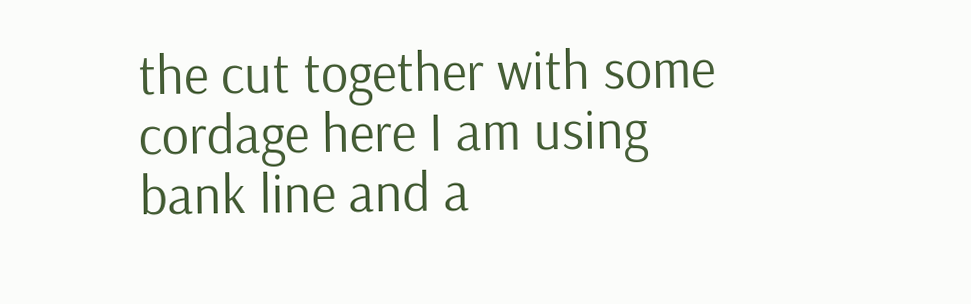the cut together with some cordage here I am using bank line and a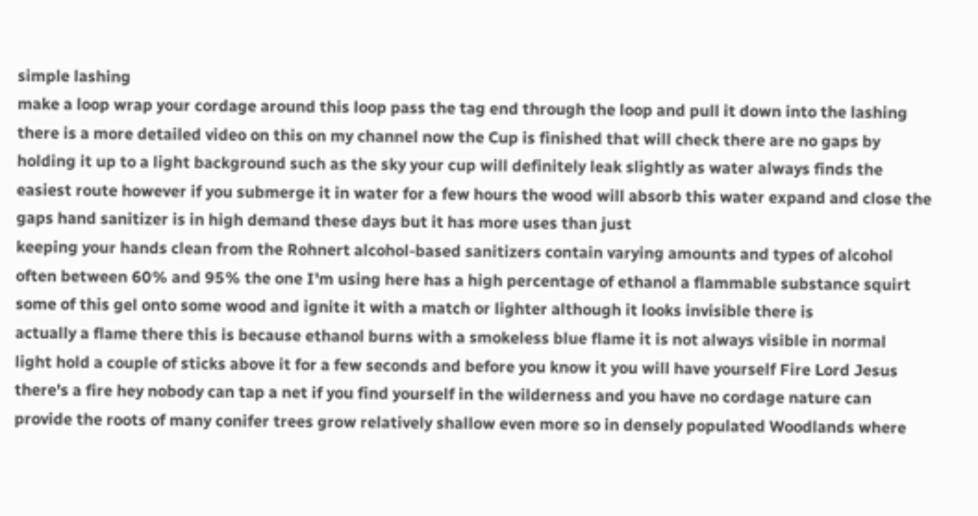simple lashing
make a loop wrap your cordage around this loop pass the tag end through the loop and pull it down into the lashing
there is a more detailed video on this on my channel now the Cup is finished that will check there are no gaps by
holding it up to a light background such as the sky your cup will definitely leak slightly as water always finds the
easiest route however if you submerge it in water for a few hours the wood will absorb this water expand and close the
gaps hand sanitizer is in high demand these days but it has more uses than just
keeping your hands clean from the Rohnert alcohol-based sanitizers contain varying amounts and types of alcohol
often between 60% and 95% the one I'm using here has a high percentage of ethanol a flammable substance squirt
some of this gel onto some wood and ignite it with a match or lighter although it looks invisible there is
actually a flame there this is because ethanol burns with a smokeless blue flame it is not always visible in normal
light hold a couple of sticks above it for a few seconds and before you know it you will have yourself Fire Lord Jesus
there's a fire hey nobody can tap a net if you find yourself in the wilderness and you have no cordage nature can
provide the roots of many conifer trees grow relatively shallow even more so in densely populated Woodlands where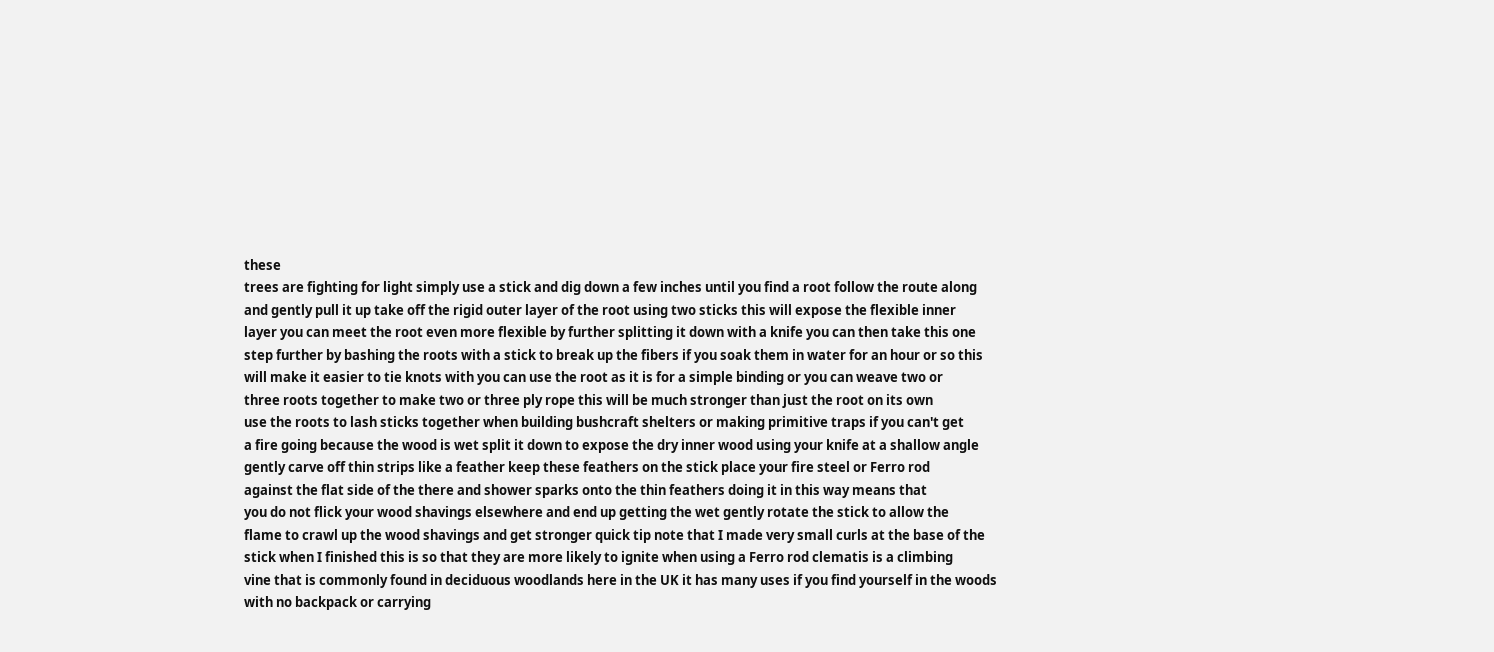these
trees are fighting for light simply use a stick and dig down a few inches until you find a root follow the route along
and gently pull it up take off the rigid outer layer of the root using two sticks this will expose the flexible inner
layer you can meet the root even more flexible by further splitting it down with a knife you can then take this one
step further by bashing the roots with a stick to break up the fibers if you soak them in water for an hour or so this
will make it easier to tie knots with you can use the root as it is for a simple binding or you can weave two or
three roots together to make two or three ply rope this will be much stronger than just the root on its own
use the roots to lash sticks together when building bushcraft shelters or making primitive traps if you can't get
a fire going because the wood is wet split it down to expose the dry inner wood using your knife at a shallow angle
gently carve off thin strips like a feather keep these feathers on the stick place your fire steel or Ferro rod
against the flat side of the there and shower sparks onto the thin feathers doing it in this way means that
you do not flick your wood shavings elsewhere and end up getting the wet gently rotate the stick to allow the
flame to crawl up the wood shavings and get stronger quick tip note that I made very small curls at the base of the
stick when I finished this is so that they are more likely to ignite when using a Ferro rod clematis is a climbing
vine that is commonly found in deciduous woodlands here in the UK it has many uses if you find yourself in the woods
with no backpack or carrying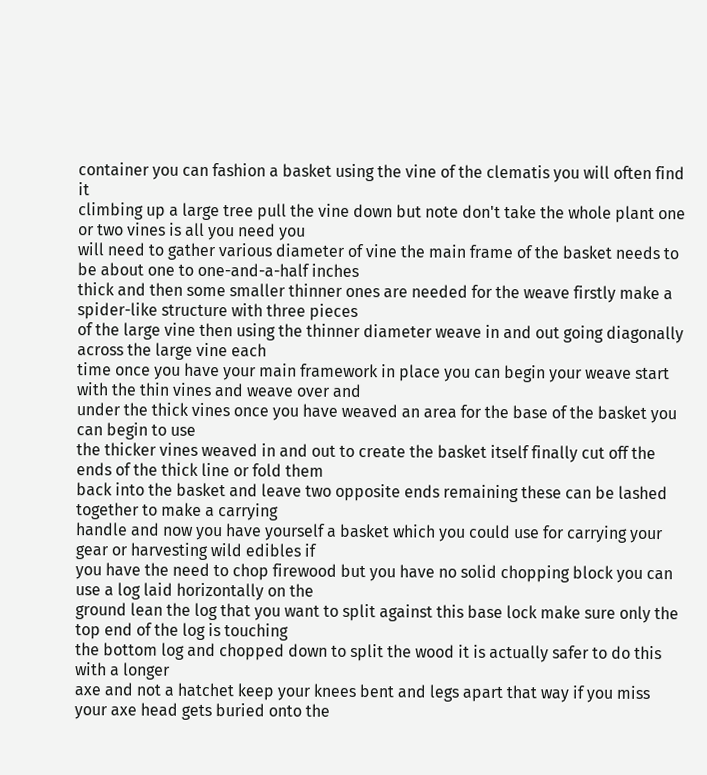container you can fashion a basket using the vine of the clematis you will often find it
climbing up a large tree pull the vine down but note don't take the whole plant one or two vines is all you need you
will need to gather various diameter of vine the main frame of the basket needs to be about one to one-and-a-half inches
thick and then some smaller thinner ones are needed for the weave firstly make a spider-like structure with three pieces
of the large vine then using the thinner diameter weave in and out going diagonally across the large vine each
time once you have your main framework in place you can begin your weave start with the thin vines and weave over and
under the thick vines once you have weaved an area for the base of the basket you can begin to use
the thicker vines weaved in and out to create the basket itself finally cut off the ends of the thick line or fold them
back into the basket and leave two opposite ends remaining these can be lashed together to make a carrying
handle and now you have yourself a basket which you could use for carrying your gear or harvesting wild edibles if
you have the need to chop firewood but you have no solid chopping block you can use a log laid horizontally on the
ground lean the log that you want to split against this base lock make sure only the top end of the log is touching
the bottom log and chopped down to split the wood it is actually safer to do this with a longer
axe and not a hatchet keep your knees bent and legs apart that way if you miss your axe head gets buried onto the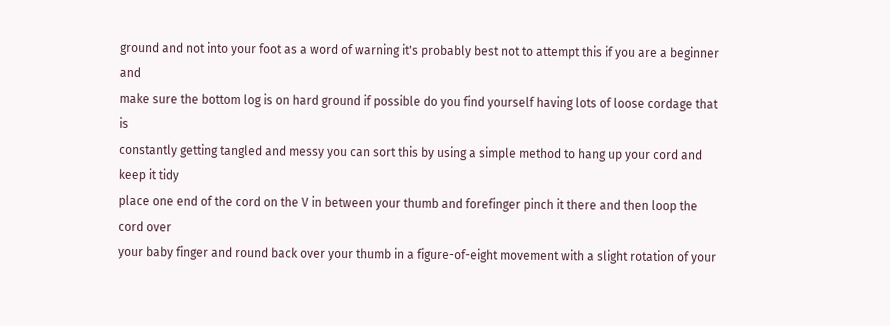ground and not into your foot as a word of warning it's probably best not to attempt this if you are a beginner and
make sure the bottom log is on hard ground if possible do you find yourself having lots of loose cordage that is
constantly getting tangled and messy you can sort this by using a simple method to hang up your cord and keep it tidy
place one end of the cord on the V in between your thumb and forefinger pinch it there and then loop the cord over
your baby finger and round back over your thumb in a figure-of-eight movement with a slight rotation of your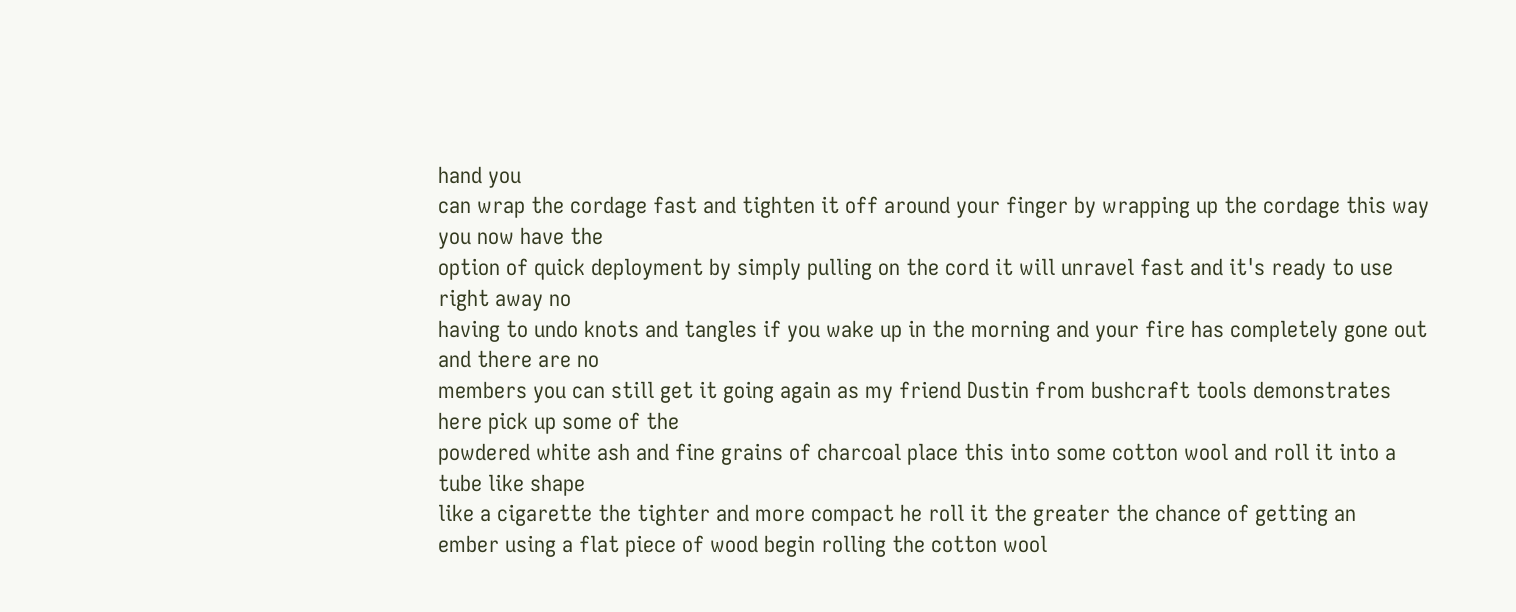hand you
can wrap the cordage fast and tighten it off around your finger by wrapping up the cordage this way you now have the
option of quick deployment by simply pulling on the cord it will unravel fast and it's ready to use right away no
having to undo knots and tangles if you wake up in the morning and your fire has completely gone out and there are no
members you can still get it going again as my friend Dustin from bushcraft tools demonstrates here pick up some of the
powdered white ash and fine grains of charcoal place this into some cotton wool and roll it into a tube like shape
like a cigarette the tighter and more compact he roll it the greater the chance of getting an
ember using a flat piece of wood begin rolling the cotton wool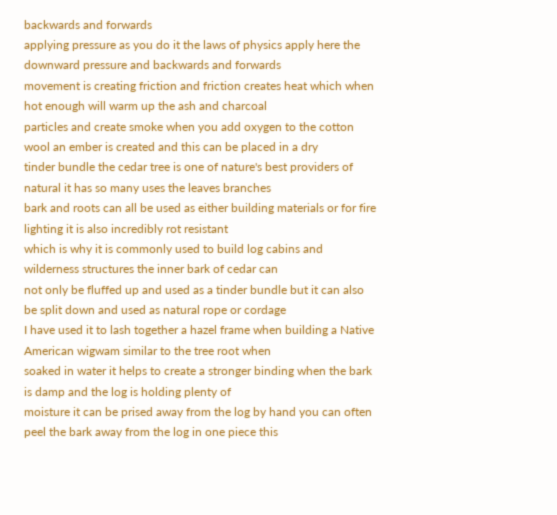backwards and forwards
applying pressure as you do it the laws of physics apply here the downward pressure and backwards and forwards
movement is creating friction and friction creates heat which when hot enough will warm up the ash and charcoal
particles and create smoke when you add oxygen to the cotton wool an ember is created and this can be placed in a dry
tinder bundle the cedar tree is one of nature's best providers of natural it has so many uses the leaves branches
bark and roots can all be used as either building materials or for fire lighting it is also incredibly rot resistant
which is why it is commonly used to build log cabins and wilderness structures the inner bark of cedar can
not only be fluffed up and used as a tinder bundle but it can also be split down and used as natural rope or cordage
I have used it to lash together a hazel frame when building a Native American wigwam similar to the tree root when
soaked in water it helps to create a stronger binding when the bark is damp and the log is holding plenty of
moisture it can be prised away from the log by hand you can often peel the bark away from the log in one piece this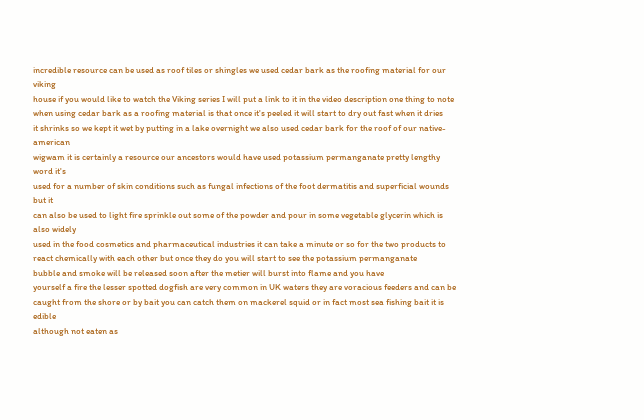incredible resource can be used as roof tiles or shingles we used cedar bark as the roofing material for our viking
house if you would like to watch the Viking series I will put a link to it in the video description one thing to note
when using cedar bark as a roofing material is that once it's peeled it will start to dry out fast when it dries
it shrinks so we kept it wet by putting in a lake overnight we also used cedar bark for the roof of our native-american
wigwam it is certainly a resource our ancestors would have used potassium permanganate pretty lengthy word it's
used for a number of skin conditions such as fungal infections of the foot dermatitis and superficial wounds but it
can also be used to light fire sprinkle out some of the powder and pour in some vegetable glycerin which is also widely
used in the food cosmetics and pharmaceutical industries it can take a minute or so for the two products to
react chemically with each other but once they do you will start to see the potassium permanganate
bubble and smoke will be released soon after the metier will burst into flame and you have
yourself a fire the lesser spotted dogfish are very common in UK waters they are voracious feeders and can be
caught from the shore or by bait you can catch them on mackerel squid or in fact most sea fishing bait it is edible
although not eaten as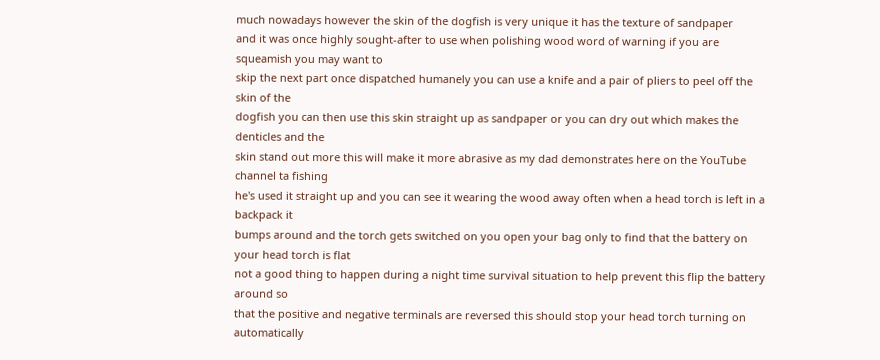much nowadays however the skin of the dogfish is very unique it has the texture of sandpaper
and it was once highly sought-after to use when polishing wood word of warning if you are squeamish you may want to
skip the next part once dispatched humanely you can use a knife and a pair of pliers to peel off the skin of the
dogfish you can then use this skin straight up as sandpaper or you can dry out which makes the denticles and the
skin stand out more this will make it more abrasive as my dad demonstrates here on the YouTube channel ta fishing
he's used it straight up and you can see it wearing the wood away often when a head torch is left in a backpack it
bumps around and the torch gets switched on you open your bag only to find that the battery on your head torch is flat
not a good thing to happen during a night time survival situation to help prevent this flip the battery around so
that the positive and negative terminals are reversed this should stop your head torch turning on automatically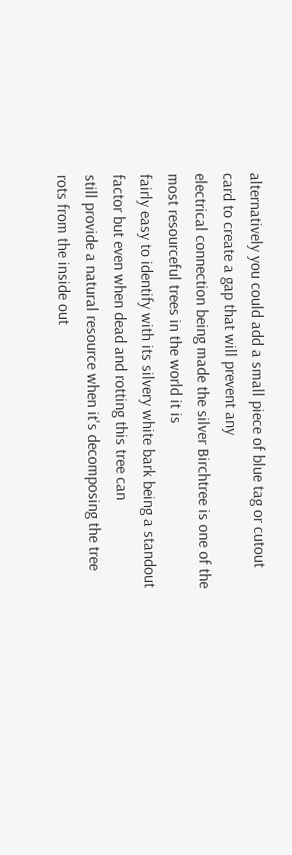alternatively you could add a small piece of blue tag or cutout card to create a gap that will prevent any
electrical connection being made the silver Birchtree is one of the most resourceful trees in the world it is
fairly easy to identify with its silvery white bark being a standout factor but even when dead and rotting this tree can
still provide a natural resource when it's decomposing the tree rots from the inside out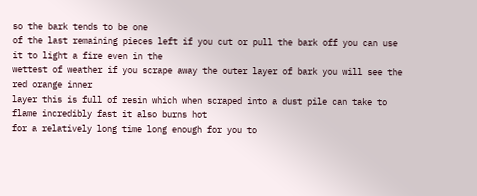so the bark tends to be one
of the last remaining pieces left if you cut or pull the bark off you can use it to light a fire even in the
wettest of weather if you scrape away the outer layer of bark you will see the red orange inner
layer this is full of resin which when scraped into a dust pile can take to flame incredibly fast it also burns hot
for a relatively long time long enough for you to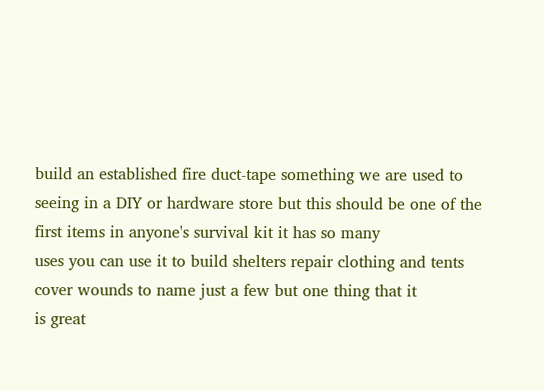build an established fire duct-tape something we are used to
seeing in a DIY or hardware store but this should be one of the first items in anyone's survival kit it has so many
uses you can use it to build shelters repair clothing and tents cover wounds to name just a few but one thing that it
is great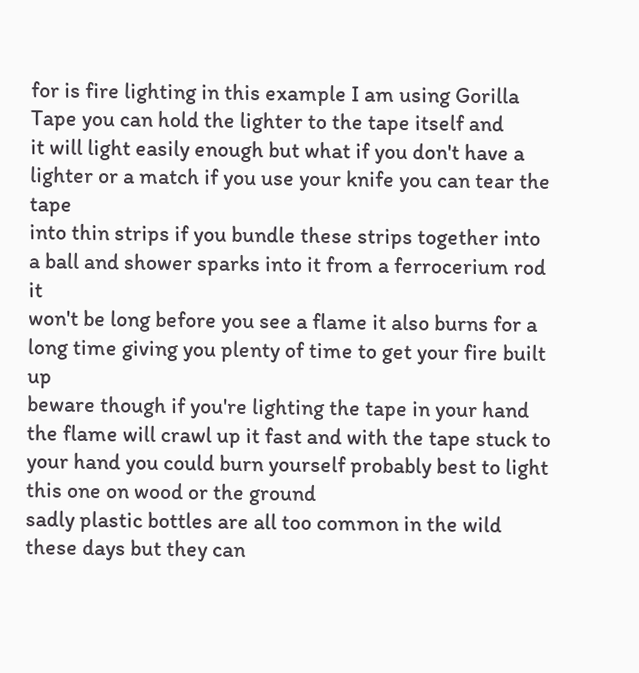for is fire lighting in this example I am using Gorilla Tape you can hold the lighter to the tape itself and
it will light easily enough but what if you don't have a lighter or a match if you use your knife you can tear the tape
into thin strips if you bundle these strips together into a ball and shower sparks into it from a ferrocerium rod it
won't be long before you see a flame it also burns for a long time giving you plenty of time to get your fire built up
beware though if you're lighting the tape in your hand the flame will crawl up it fast and with the tape stuck to
your hand you could burn yourself probably best to light this one on wood or the ground
sadly plastic bottles are all too common in the wild these days but they can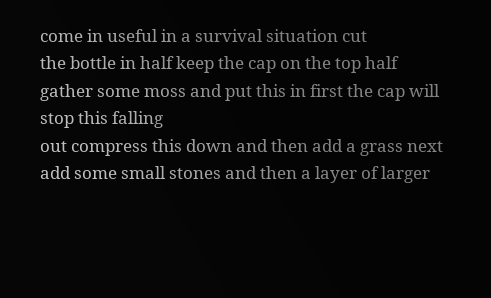come in useful in a survival situation cut
the bottle in half keep the cap on the top half gather some moss and put this in first the cap will stop this falling
out compress this down and then add a grass next add some small stones and then a layer of larger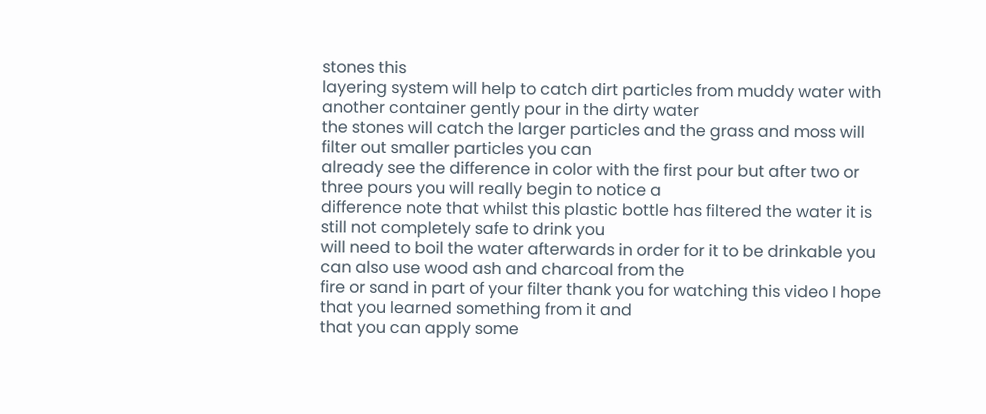stones this
layering system will help to catch dirt particles from muddy water with another container gently pour in the dirty water
the stones will catch the larger particles and the grass and moss will filter out smaller particles you can
already see the difference in color with the first pour but after two or three pours you will really begin to notice a
difference note that whilst this plastic bottle has filtered the water it is still not completely safe to drink you
will need to boil the water afterwards in order for it to be drinkable you can also use wood ash and charcoal from the
fire or sand in part of your filter thank you for watching this video I hope that you learned something from it and
that you can apply some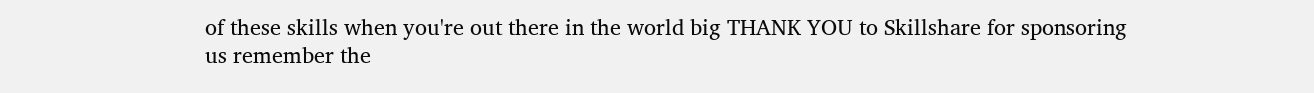of these skills when you're out there in the world big THANK YOU to Skillshare for sponsoring
us remember the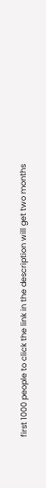first 1000 people to click the link in the description will get two months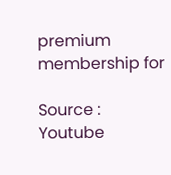premium membership for

Source : Youtube